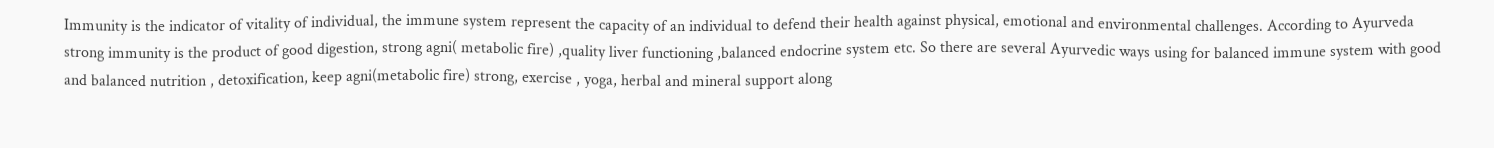Immunity is the indicator of vitality of individual, the immune system represent the capacity of an individual to defend their health against physical, emotional and environmental challenges. According to Ayurveda strong immunity is the product of good digestion, strong agni( metabolic fire) ,quality liver functioning ,balanced endocrine system etc. So there are several Ayurvedic ways using for balanced immune system with good and balanced nutrition , detoxification, keep agni(metabolic fire) strong, exercise , yoga, herbal and mineral support along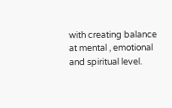with creating balance at mental , emotional and spiritual level.